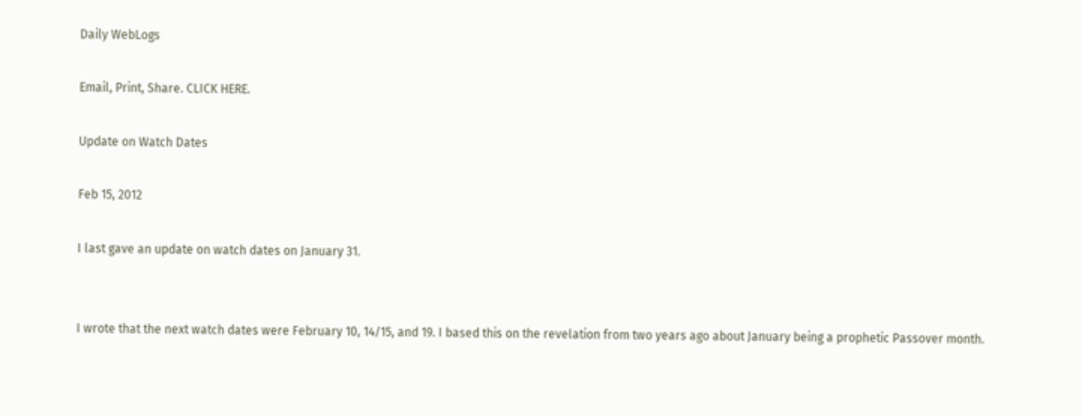Daily WebLogs

Email, Print, Share. CLICK HERE.

Update on Watch Dates

Feb 15, 2012

I last gave an update on watch dates on January 31.


I wrote that the next watch dates were February 10, 14/15, and 19. I based this on the revelation from two years ago about January being a prophetic Passover month.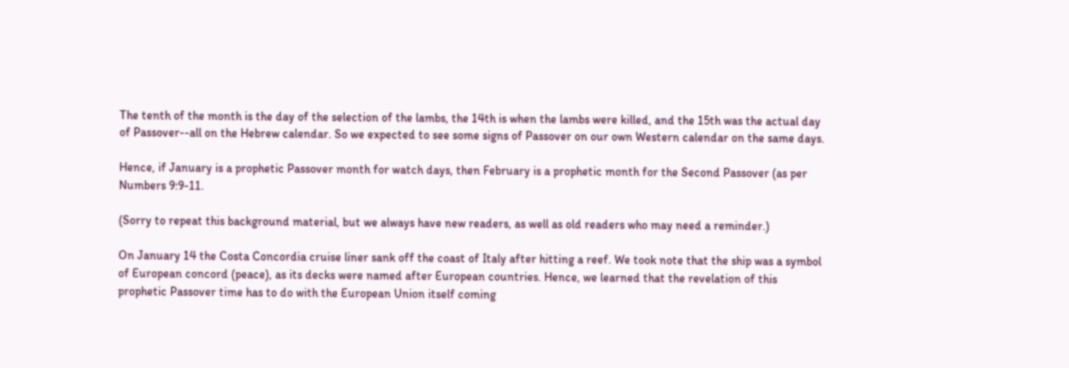The tenth of the month is the day of the selection of the lambs, the 14th is when the lambs were killed, and the 15th was the actual day of Passover--all on the Hebrew calendar. So we expected to see some signs of Passover on our own Western calendar on the same days.

Hence, if January is a prophetic Passover month for watch days, then February is a prophetic month for the Second Passover (as per Numbers 9:9-11.

(Sorry to repeat this background material, but we always have new readers, as well as old readers who may need a reminder.)

On January 14 the Costa Concordia cruise liner sank off the coast of Italy after hitting a reef. We took note that the ship was a symbol of European concord (peace), as its decks were named after European countries. Hence, we learned that the revelation of this prophetic Passover time has to do with the European Union itself coming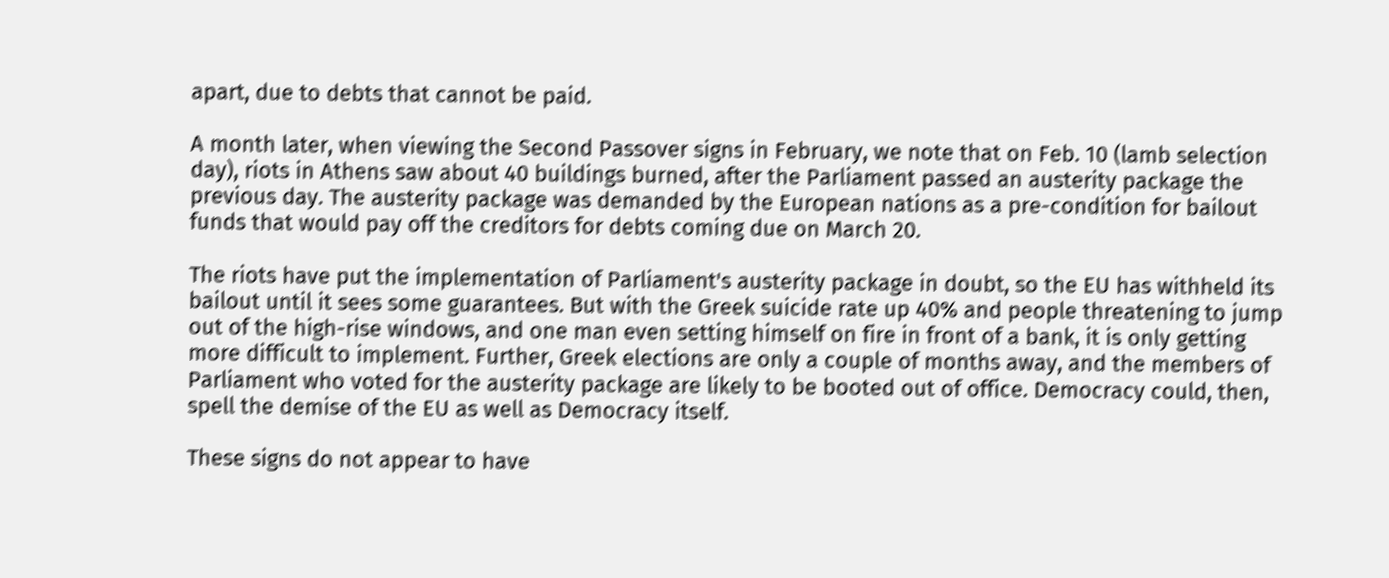apart, due to debts that cannot be paid.

A month later, when viewing the Second Passover signs in February, we note that on Feb. 10 (lamb selection day), riots in Athens saw about 40 buildings burned, after the Parliament passed an austerity package the previous day. The austerity package was demanded by the European nations as a pre-condition for bailout funds that would pay off the creditors for debts coming due on March 20.

The riots have put the implementation of Parliament's austerity package in doubt, so the EU has withheld its bailout until it sees some guarantees. But with the Greek suicide rate up 40% and people threatening to jump out of the high-rise windows, and one man even setting himself on fire in front of a bank, it is only getting more difficult to implement. Further, Greek elections are only a couple of months away, and the members of Parliament who voted for the austerity package are likely to be booted out of office. Democracy could, then, spell the demise of the EU as well as Democracy itself.

These signs do not appear to have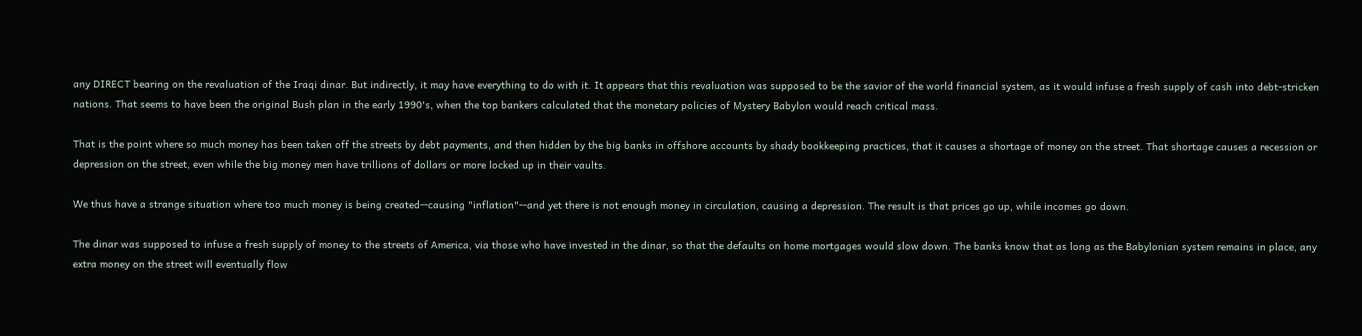any DIRECT bearing on the revaluation of the Iraqi dinar. But indirectly, it may have everything to do with it. It appears that this revaluation was supposed to be the savior of the world financial system, as it would infuse a fresh supply of cash into debt-stricken nations. That seems to have been the original Bush plan in the early 1990's, when the top bankers calculated that the monetary policies of Mystery Babylon would reach critical mass.

That is the point where so much money has been taken off the streets by debt payments, and then hidden by the big banks in offshore accounts by shady bookkeeping practices, that it causes a shortage of money on the street. That shortage causes a recession or depression on the street, even while the big money men have trillions of dollars or more locked up in their vaults.

We thus have a strange situation where too much money is being created--causing "inflation"--and yet there is not enough money in circulation, causing a depression. The result is that prices go up, while incomes go down.

The dinar was supposed to infuse a fresh supply of money to the streets of America, via those who have invested in the dinar, so that the defaults on home mortgages would slow down. The banks know that as long as the Babylonian system remains in place, any extra money on the street will eventually flow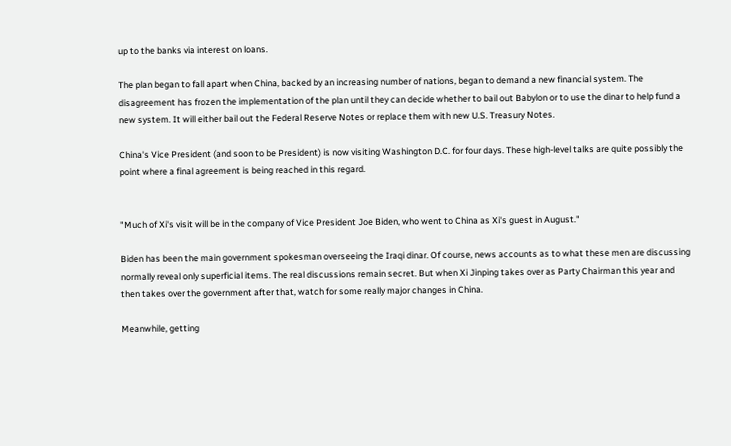up to the banks via interest on loans.

The plan began to fall apart when China, backed by an increasing number of nations, began to demand a new financial system. The disagreement has frozen the implementation of the plan until they can decide whether to bail out Babylon or to use the dinar to help fund a new system. It will either bail out the Federal Reserve Notes or replace them with new U.S. Treasury Notes.

China's Vice President (and soon to be President) is now visiting Washington D.C. for four days. These high-level talks are quite possibly the point where a final agreement is being reached in this regard.


"Much of Xi's visit will be in the company of Vice President Joe Biden, who went to China as Xi's guest in August."

Biden has been the main government spokesman overseeing the Iraqi dinar. Of course, news accounts as to what these men are discussing normally reveal only superficial items. The real discussions remain secret. But when Xi Jinping takes over as Party Chairman this year and then takes over the government after that, watch for some really major changes in China.

Meanwhile, getting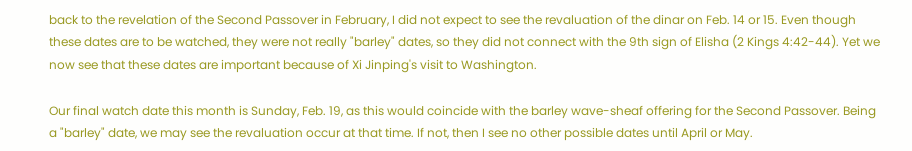back to the revelation of the Second Passover in February, I did not expect to see the revaluation of the dinar on Feb. 14 or 15. Even though these dates are to be watched, they were not really "barley" dates, so they did not connect with the 9th sign of Elisha (2 Kings 4:42-44). Yet we now see that these dates are important because of Xi Jinping's visit to Washington.

Our final watch date this month is Sunday, Feb. 19, as this would coincide with the barley wave-sheaf offering for the Second Passover. Being a "barley" date, we may see the revaluation occur at that time. If not, then I see no other possible dates until April or May.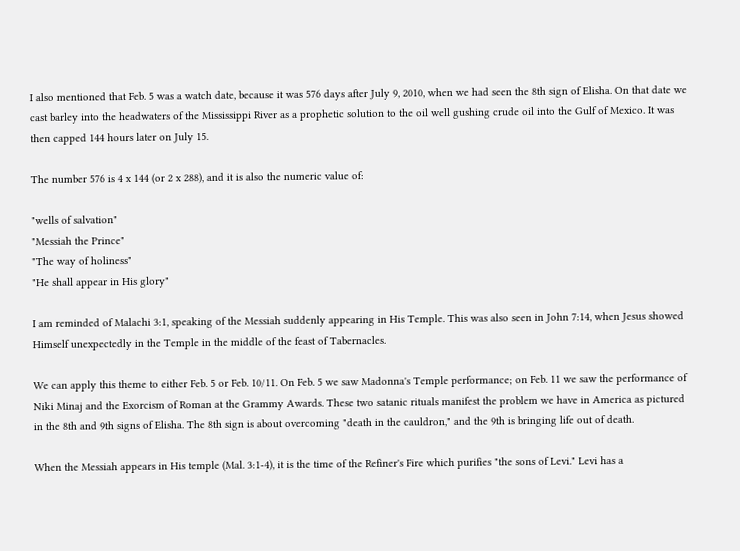I also mentioned that Feb. 5 was a watch date, because it was 576 days after July 9, 2010, when we had seen the 8th sign of Elisha. On that date we cast barley into the headwaters of the Mississippi River as a prophetic solution to the oil well gushing crude oil into the Gulf of Mexico. It was then capped 144 hours later on July 15.

The number 576 is 4 x 144 (or 2 x 288), and it is also the numeric value of:

"wells of salvation"
"Messiah the Prince"
"The way of holiness"
"He shall appear in His glory"

I am reminded of Malachi 3:1, speaking of the Messiah suddenly appearing in His Temple. This was also seen in John 7:14, when Jesus showed Himself unexpectedly in the Temple in the middle of the feast of Tabernacles.

We can apply this theme to either Feb. 5 or Feb. 10/11. On Feb. 5 we saw Madonna's Temple performance; on Feb. 11 we saw the performance of Niki Minaj and the Exorcism of Roman at the Grammy Awards. These two satanic rituals manifest the problem we have in America as pictured in the 8th and 9th signs of Elisha. The 8th sign is about overcoming "death in the cauldron," and the 9th is bringing life out of death.

When the Messiah appears in His temple (Mal. 3:1-4), it is the time of the Refiner's Fire which purifies "the sons of Levi." Levi has a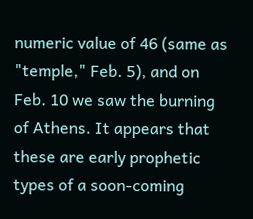numeric value of 46 (same as "temple," Feb. 5), and on Feb. 10 we saw the burning of Athens. It appears that these are early prophetic types of a soon-coming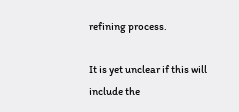refining process.

It is yet unclear if this will include the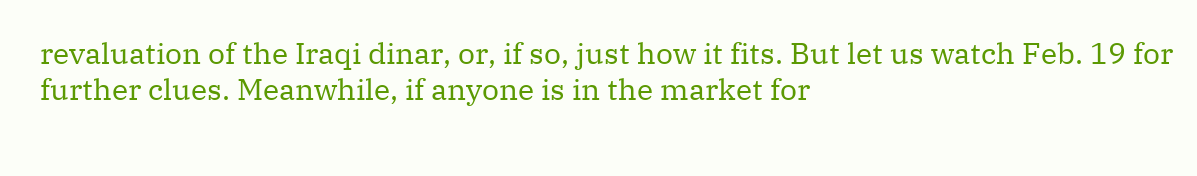revaluation of the Iraqi dinar, or, if so, just how it fits. But let us watch Feb. 19 for further clues. Meanwhile, if anyone is in the market for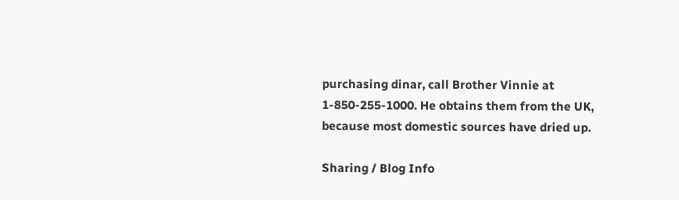purchasing dinar, call Brother Vinnie at 1-850-255-1000. He obtains them from the UK, because most domestic sources have dried up.

Sharing / Blog Info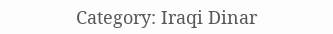Category: Iraqi Dinar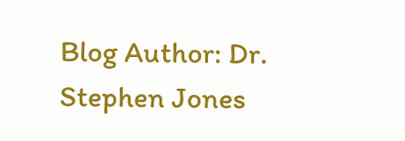Blog Author: Dr. Stephen Jones